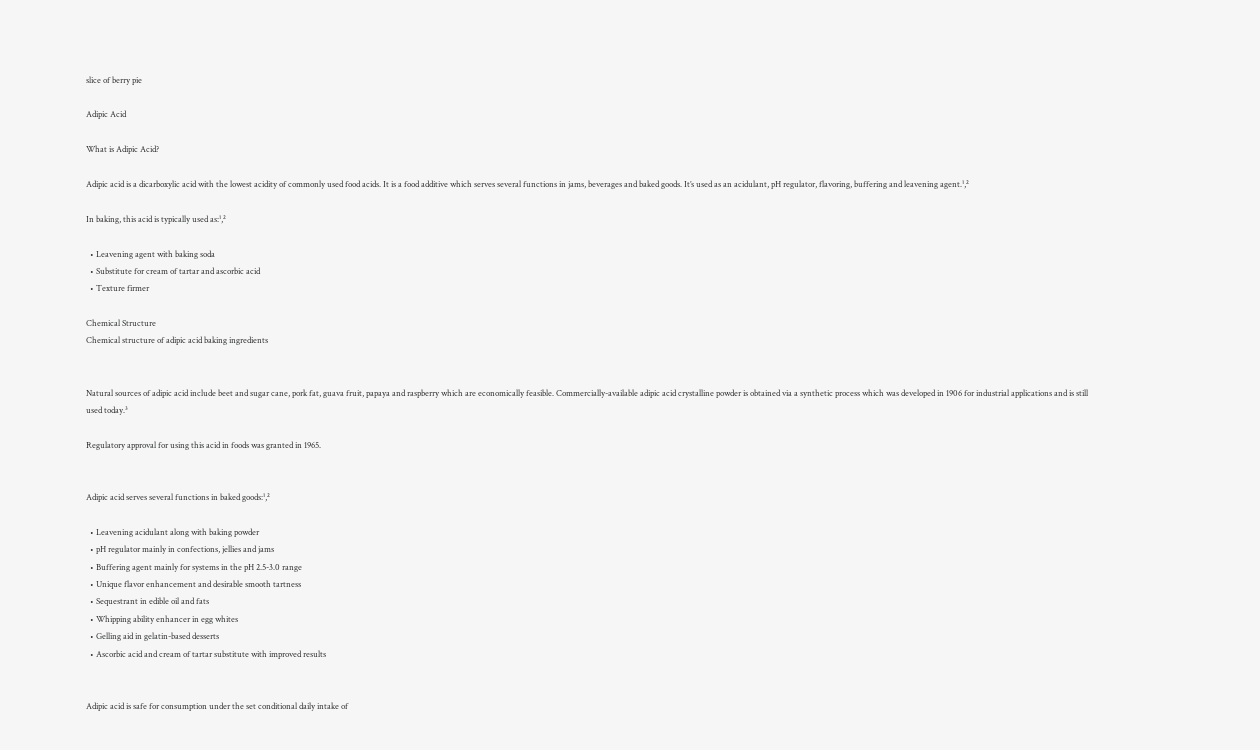slice of berry pie

Adipic Acid

What is Adipic Acid?

Adipic acid is a dicarboxylic acid with the lowest acidity of commonly used food acids. It is a food additive which serves several functions in jams, beverages and baked goods. It’s used as an acidulant, pH regulator, flavoring, buffering and leavening agent.¹,²

In baking, this acid is typically used as:¹,²

  • Leavening agent with baking soda
  • Substitute for cream of tartar and ascorbic acid
  • Texture firmer

Chemical Structure
Chemical structure of adipic acid baking ingredients


Natural sources of adipic acid include beet and sugar cane, pork fat, guava fruit, papaya and raspberry which are economically feasible. Commercially-available adipic acid crystalline powder is obtained via a synthetic process which was developed in 1906 for industrial applications and is still used today.³

Regulatory approval for using this acid in foods was granted in 1965.


Adipic acid serves several functions in baked goods:¹,²

  • Leavening acidulant along with baking powder
  • pH regulator mainly in confections, jellies and jams
  • Buffering agent mainly for systems in the pH 2.5-3.0 range
  • Unique flavor enhancement and desirable smooth tartness
  • Sequestrant in edible oil and fats
  • Whipping ability enhancer in egg whites
  • Gelling aid in gelatin-based desserts
  • Ascorbic acid and cream of tartar substitute with improved results


Adipic acid is safe for consumption under the set conditional daily intake of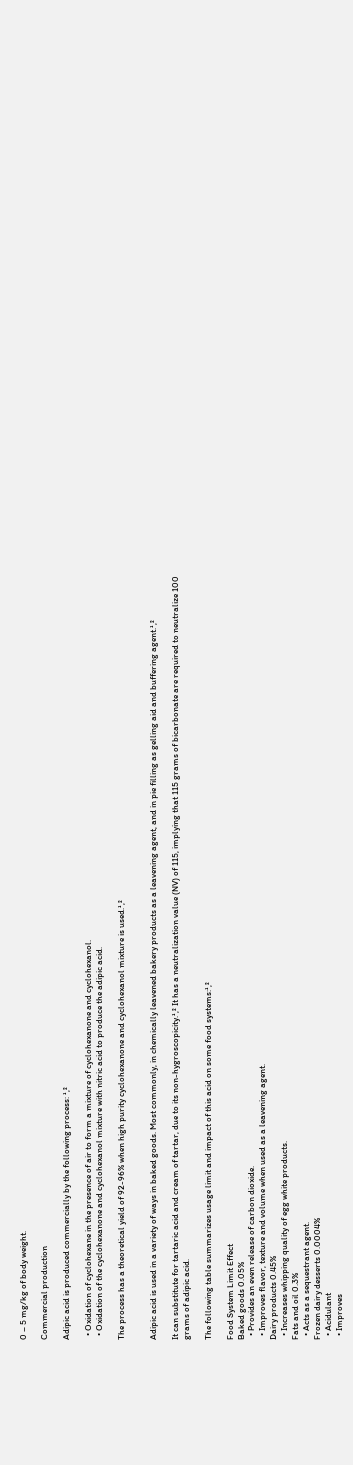0 – 5 mg/kg of body weight.

Commercial production

Adipic acid is produced commercially by the following process: ¹,²

  • Oxidation of cyclohexane in the presence of air to form a mixture of cyclohexanone and cyclohexanol.
  • Oxidation of the cyclohexanone and cyclohexanol mixture with nitric acid to produce the adipic acid.

The process has a theoretical yield of 92-96% when high purity cyclohexanone and cyclohexanol mixture is used.¹,²


Adipic acid is used in a variety of ways in baked goods. Most commonly, in chemically leavened bakery products as a leavening agent, and in pie filling as gelling aid and buffering agent.¹,²

It can substitute for tartaric acid and cream of tartar, due to its non-hygroscopicity.¹,² It has a neutralization value (NV) of 115, implying that 115 grams of bicarbonate are required to neutralize 100 grams of adipic acid.

The following table summarizes usage limit and impact of this acid on some food systems:¹,²

Food System Limit Effect
Baked goods 0.05%
  • Provides an even release of carbon dioxide.
  • Improves flavor, texture and volume when used as a leavening agent.
Dairy products 0.45%
  • Increases whipping quality of egg white products.
Fats and oil 0.3%
  • Acts as a sequestrant agent.
Frozen dairy desserts 0.0004%
  • Acidulant
  • Improves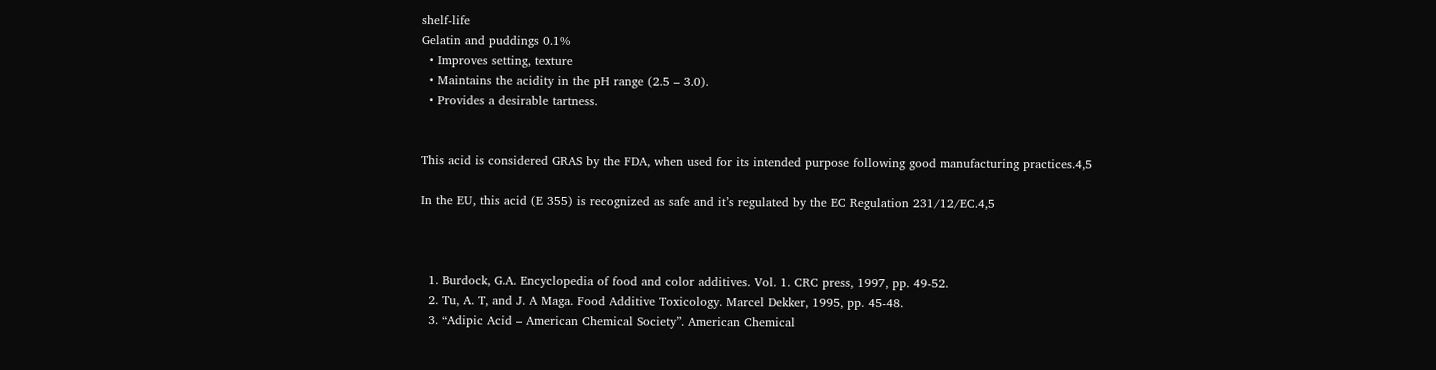shelf-life
Gelatin and puddings 0.1%
  • Improves setting, texture
  • Maintains the acidity in the pH range (2.5 – 3.0).
  • Provides a desirable tartness.


This acid is considered GRAS by the FDA, when used for its intended purpose following good manufacturing practices.4,5

In the EU, this acid (E 355) is recognized as safe and it’s regulated by the EC Regulation 231/12/EC.4,5



  1. Burdock, G.A. Encyclopedia of food and color additives. Vol. 1. CRC press, 1997, pp. 49-52.
  2. Tu, A. T, and J. A Maga. Food Additive Toxicology. Marcel Dekker, 1995, pp. 45-48.
  3. “Adipic Acid – American Chemical Society”. American Chemical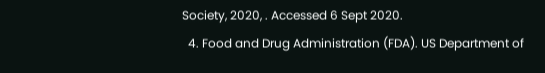Society, 2020, . Accessed 6 Sept 2020.
  4. Food and Drug Administration (FDA). US Department of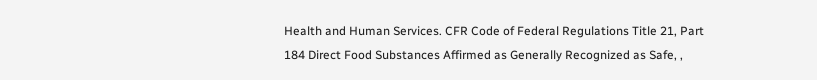Health and Human Services. CFR Code of Federal Regulations Title 21, Part 184 Direct Food Substances Affirmed as Generally Recognized as Safe, ,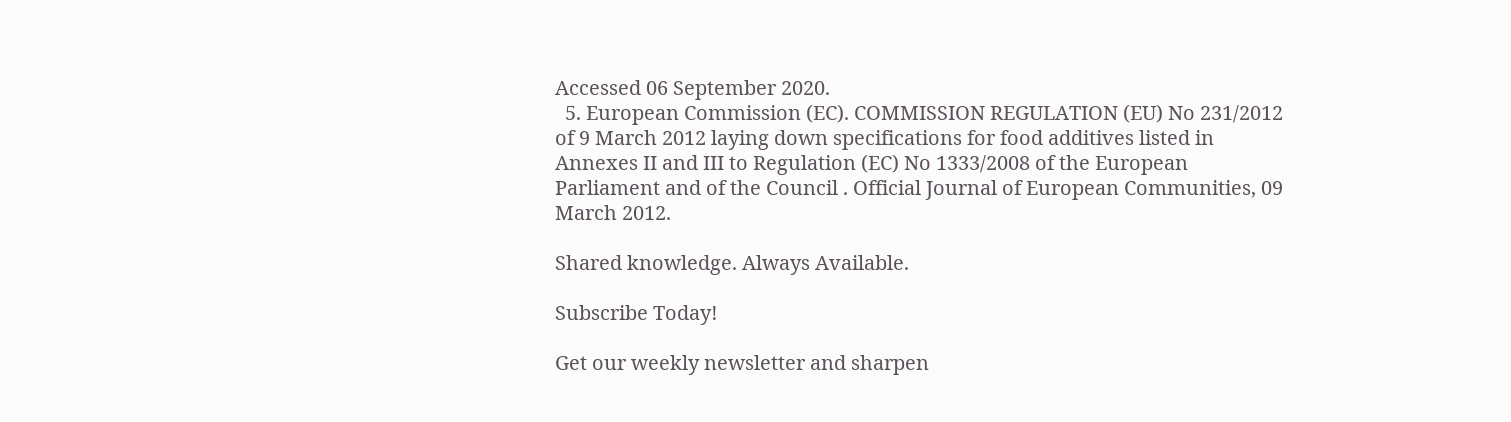Accessed 06 September 2020.
  5. European Commission (EC). COMMISSION REGULATION (EU) No 231/2012 of 9 March 2012 laying down specifications for food additives listed in Annexes II and III to Regulation (EC) No 1333/2008 of the European Parliament and of the Council . Official Journal of European Communities, 09 March 2012.

Shared knowledge. Always Available.

Subscribe Today!

Get our weekly newsletter and sharpen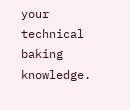your technical baking knowledge.